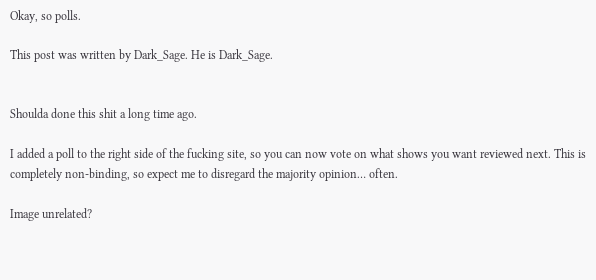Okay, so polls.

This post was written by Dark_Sage. He is Dark_Sage.


Shoulda done this shit a long time ago.

I added a poll to the right side of the fucking site, so you can now vote on what shows you want reviewed next. This is completely non-binding, so expect me to disregard the majority opinion… often.

Image unrelated?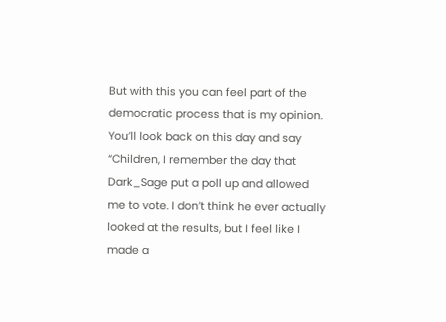But with this you can feel part of the democratic process that is my opinion. You’ll look back on this day and say “Children, I remember the day that Dark_Sage put a poll up and allowed me to vote. I don’t think he ever actually looked at the results, but I feel like I made a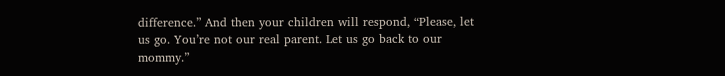difference.” And then your children will respond, “Please, let us go. You’re not our real parent. Let us go back to our mommy.”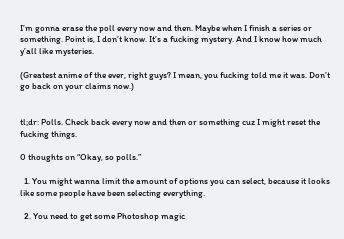I’m gonna erase the poll every now and then. Maybe when I finish a series or something. Point is, I don’t know. It’s a fucking mystery. And I know how much y’all like mysteries.

(Greatest anime of the ever, right guys? I mean, you fucking told me it was. Don’t go back on your claims now.)


tl;dr: Polls. Check back every now and then or something cuz I might reset the fucking things.

0 thoughts on “Okay, so polls.”

  1. You might wanna limit the amount of options you can select, because it looks like some people have been selecting everything.

  2. You need to get some Photoshop magic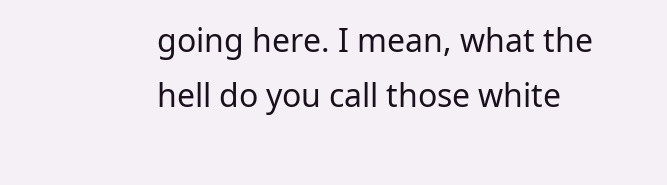going here. I mean, what the hell do you call those white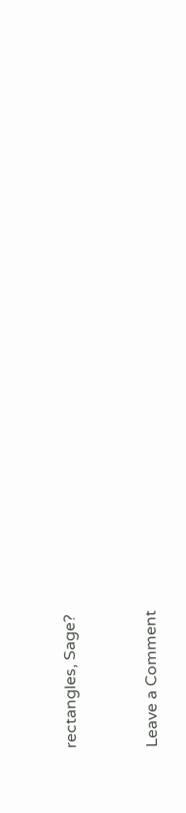rectangles, Sage?


Leave a Comment